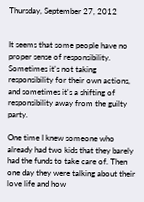Thursday, September 27, 2012


It seems that some people have no proper sense of responsibility. Sometimes it's not taking responsibility for their own actions, and sometimes it's a shifting of responsibility away from the guilty party.

One time I knew someone who already had two kids that they barely had the funds to take care of. Then one day they were talking about their love life and how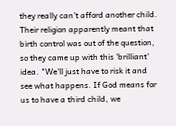they really can't afford another child. Their religion apparently meant that birth control was out of the question, so they came up with this 'brilliant' idea. "We'll just have to risk it and see what happens. If God means for us to have a third child, we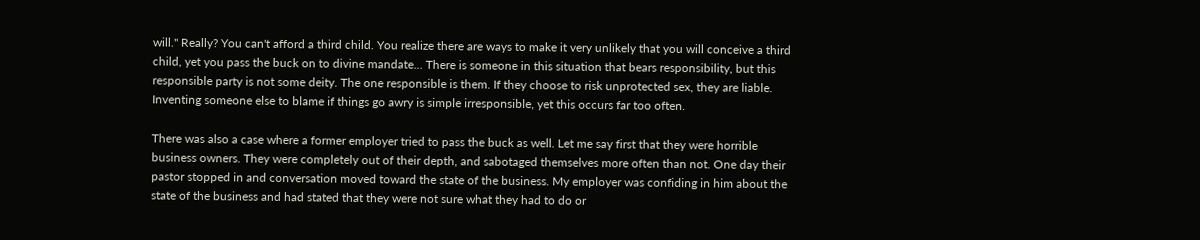will." Really? You can't afford a third child. You realize there are ways to make it very unlikely that you will conceive a third child, yet you pass the buck on to divine mandate... There is someone in this situation that bears responsibility, but this responsible party is not some deity. The one responsible is them. If they choose to risk unprotected sex, they are liable. Inventing someone else to blame if things go awry is simple irresponsible, yet this occurs far too often.

There was also a case where a former employer tried to pass the buck as well. Let me say first that they were horrible business owners. They were completely out of their depth, and sabotaged themselves more often than not. One day their pastor stopped in and conversation moved toward the state of the business. My employer was confiding in him about the state of the business and had stated that they were not sure what they had to do or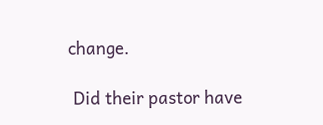change.

 Did their pastor have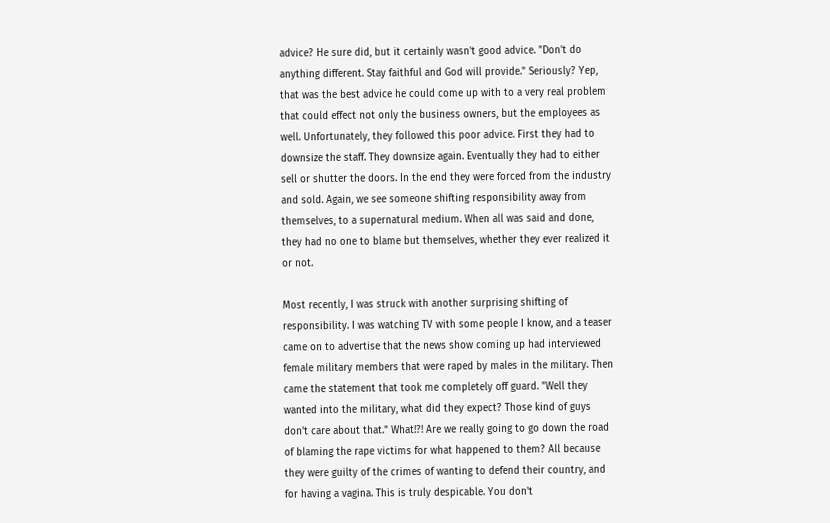advice? He sure did, but it certainly wasn't good advice. "Don't do anything different. Stay faithful and God will provide." Seriously? Yep, that was the best advice he could come up with to a very real problem that could effect not only the business owners, but the employees as well. Unfortunately, they followed this poor advice. First they had to downsize the staff. They downsize again. Eventually they had to either sell or shutter the doors. In the end they were forced from the industry and sold. Again, we see someone shifting responsibility away from themselves, to a supernatural medium. When all was said and done, they had no one to blame but themselves, whether they ever realized it or not.

Most recently, I was struck with another surprising shifting of responsibility. I was watching TV with some people I know, and a teaser came on to advertise that the news show coming up had interviewed female military members that were raped by males in the military. Then came the statement that took me completely off guard. "Well they wanted into the military, what did they expect? Those kind of guys don't care about that." What!?! Are we really going to go down the road of blaming the rape victims for what happened to them? All because they were guilty of the crimes of wanting to defend their country, and for having a vagina. This is truly despicable. You don't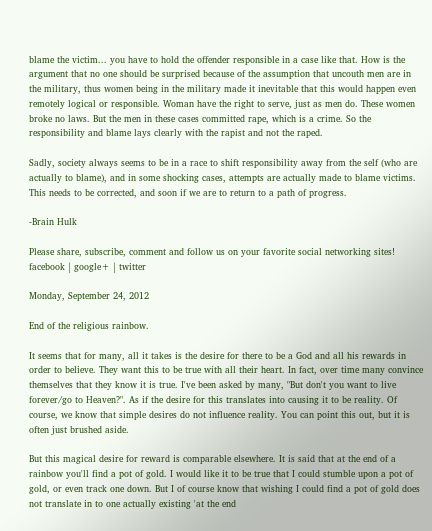blame the victim... you have to hold the offender responsible in a case like that. How is the argument that no one should be surprised because of the assumption that uncouth men are in the military, thus women being in the military made it inevitable that this would happen even remotely logical or responsible. Woman have the right to serve, just as men do. These women broke no laws. But the men in these cases committed rape, which is a crime. So the responsibility and blame lays clearly with the rapist and not the raped.

Sadly, society always seems to be in a race to shift responsibility away from the self (who are actually to blame), and in some shocking cases, attempts are actually made to blame victims. This needs to be corrected, and soon if we are to return to a path of progress.

-Brain Hulk

Please share, subscribe, comment and follow us on your favorite social networking sites!
facebook | google+ | twitter

Monday, September 24, 2012

End of the religious rainbow.

It seems that for many, all it takes is the desire for there to be a God and all his rewards in order to believe. They want this to be true with all their heart. In fact, over time many convince themselves that they know it is true. I've been asked by many, "But don't you want to live forever/go to Heaven?". As if the desire for this translates into causing it to be reality. Of course, we know that simple desires do not influence reality. You can point this out, but it is often just brushed aside.

But this magical desire for reward is comparable elsewhere. It is said that at the end of a rainbow you'll find a pot of gold. I would like it to be true that I could stumble upon a pot of gold, or even track one down. But I of course know that wishing I could find a pot of gold does not translate in to one actually existing 'at the end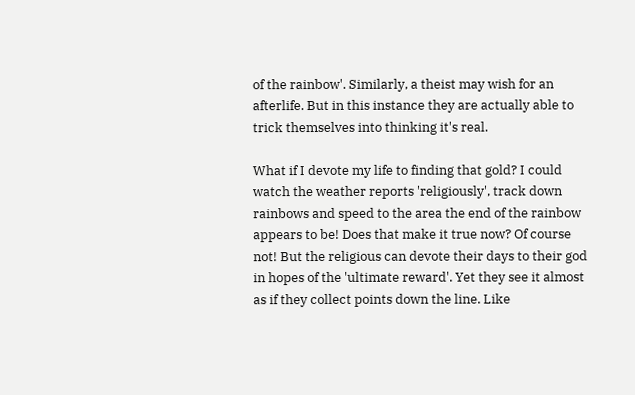of the rainbow'. Similarly, a theist may wish for an afterlife. But in this instance they are actually able to trick themselves into thinking it's real.

What if I devote my life to finding that gold? I could watch the weather reports 'religiously', track down rainbows and speed to the area the end of the rainbow appears to be! Does that make it true now? Of course not! But the religious can devote their days to their god in hopes of the 'ultimate reward'. Yet they see it almost as if they collect points down the line. Like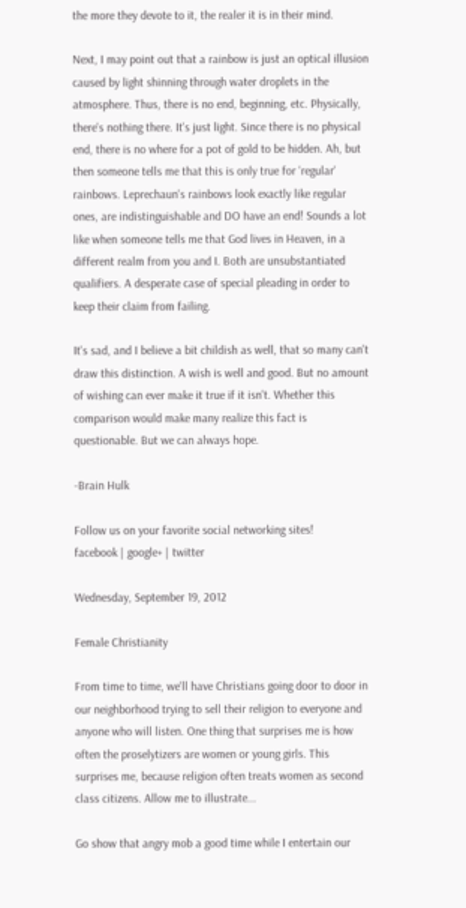the more they devote to it, the realer it is in their mind.

Next, I may point out that a rainbow is just an optical illusion caused by light shinning through water droplets in the atmosphere. Thus, there is no end, beginning, etc. Physically, there's nothing there. It's just light. Since there is no physical end, there is no where for a pot of gold to be hidden. Ah, but then someone tells me that this is only true for 'regular' rainbows. Leprechaun's rainbows look exactly like regular ones, are indistinguishable and DO have an end! Sounds a lot like when someone tells me that God lives in Heaven, in a different realm from you and I. Both are unsubstantiated qualifiers. A desperate case of special pleading in order to keep their claim from failing.

It's sad, and I believe a bit childish as well, that so many can't draw this distinction. A wish is well and good. But no amount of wishing can ever make it true if it isn't. Whether this comparison would make many realize this fact is questionable. But we can always hope.

-Brain Hulk

Follow us on your favorite social networking sites!
facebook | google+ | twitter

Wednesday, September 19, 2012

Female Christianity

From time to time, we'll have Christians going door to door in our neighborhood trying to sell their religion to everyone and anyone who will listen. One thing that surprises me is how often the proselytizers are women or young girls. This surprises me, because religion often treats women as second class citizens. Allow me to illustrate...

Go show that angry mob a good time while I entertain our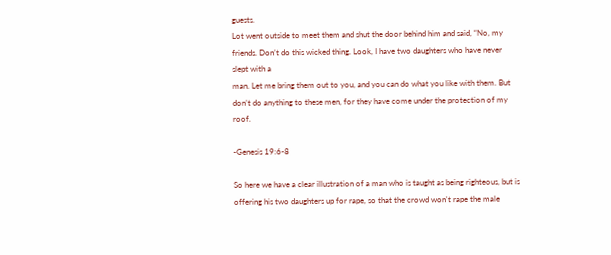guests.
Lot went outside to meet them and shut the door behind him and said, “No, my friends. Don’t do this wicked thing. Look, I have two daughters who have never slept with a
man. Let me bring them out to you, and you can do what you like with them. But don’t do anything to these men, for they have come under the protection of my roof.

-Genesis 19:6-8

So here we have a clear illustration of a man who is taught as being righteous, but is offering his two daughters up for rape, so that the crowd won't rape the male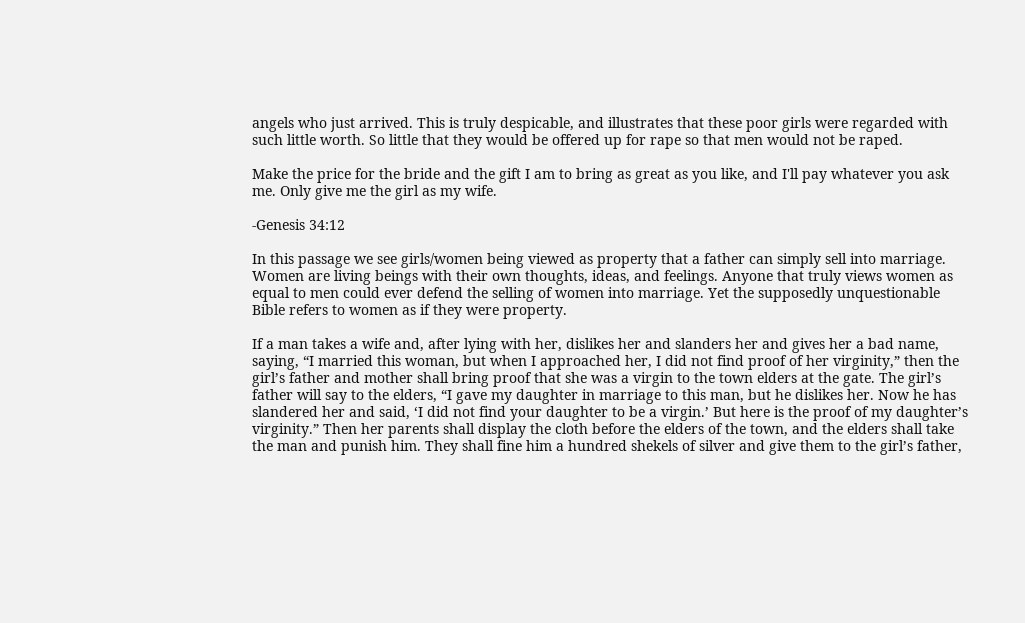angels who just arrived. This is truly despicable, and illustrates that these poor girls were regarded with such little worth. So little that they would be offered up for rape so that men would not be raped.

Make the price for the bride and the gift I am to bring as great as you like, and I'll pay whatever you ask me. Only give me the girl as my wife.

-Genesis 34:12

In this passage we see girls/women being viewed as property that a father can simply sell into marriage. Women are living beings with their own thoughts, ideas, and feelings. Anyone that truly views women as equal to men could ever defend the selling of women into marriage. Yet the supposedly unquestionable Bible refers to women as if they were property.

If a man takes a wife and, after lying with her, dislikes her and slanders her and gives her a bad name, saying, “I married this woman, but when I approached her, I did not find proof of her virginity,” then the girl’s father and mother shall bring proof that she was a virgin to the town elders at the gate. The girl’s father will say to the elders, “I gave my daughter in marriage to this man, but he dislikes her. Now he has slandered her and said, ‘I did not find your daughter to be a virgin.’ But here is the proof of my daughter’s virginity.” Then her parents shall display the cloth before the elders of the town, and the elders shall take the man and punish him. They shall fine him a hundred shekels of silver and give them to the girl’s father,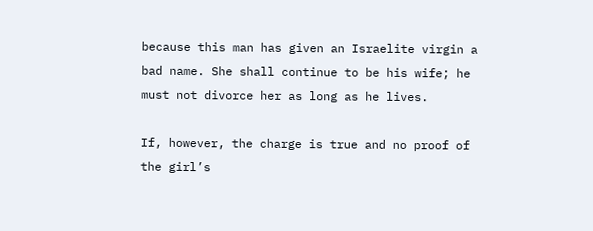because this man has given an Israelite virgin a bad name. She shall continue to be his wife; he must not divorce her as long as he lives.

If, however, the charge is true and no proof of the girl’s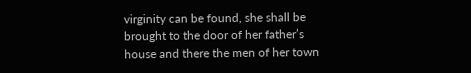virginity can be found, she shall be brought to the door of her father’s house and there the men of her town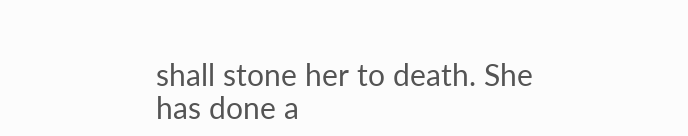shall stone her to death. She has done a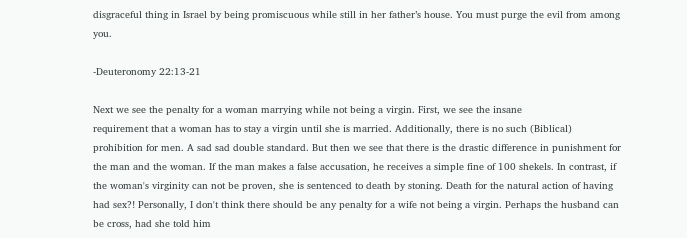disgraceful thing in Israel by being promiscuous while still in her father’s house. You must purge the evil from among you.

-Deuteronomy 22:13-21

Next we see the penalty for a woman marrying while not being a virgin. First, we see the insane
requirement that a woman has to stay a virgin until she is married. Additionally, there is no such (Biblical) prohibition for men. A sad sad double standard. But then we see that there is the drastic difference in punishment for the man and the woman. If the man makes a false accusation, he receives a simple fine of 100 shekels. In contrast, if the woman's virginity can not be proven, she is sentenced to death by stoning. Death for the natural action of having had sex?! Personally, I don't think there should be any penalty for a wife not being a virgin. Perhaps the husband can be cross, had she told him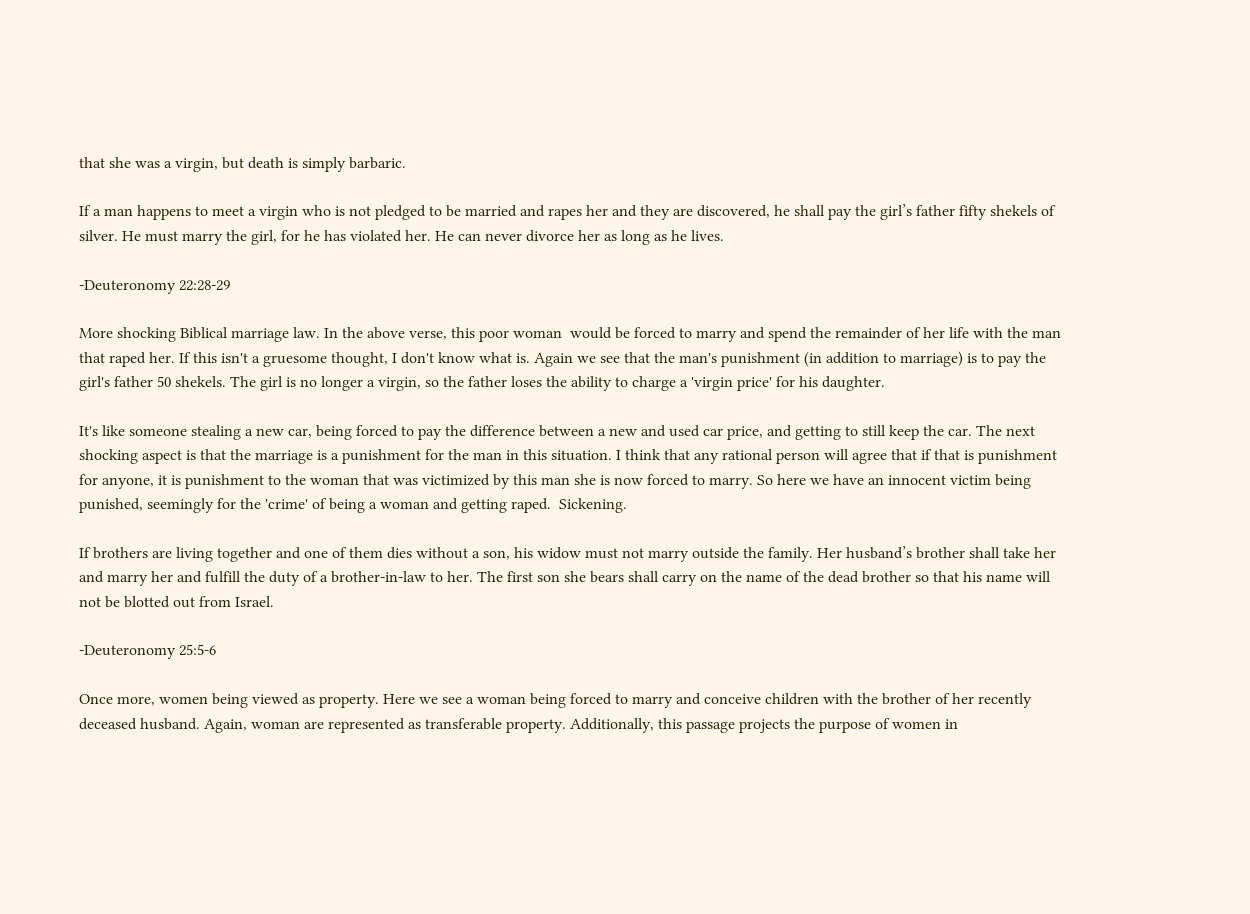that she was a virgin, but death is simply barbaric.

If a man happens to meet a virgin who is not pledged to be married and rapes her and they are discovered, he shall pay the girl’s father fifty shekels of silver. He must marry the girl, for he has violated her. He can never divorce her as long as he lives.

-Deuteronomy 22:28-29

More shocking Biblical marriage law. In the above verse, this poor woman  would be forced to marry and spend the remainder of her life with the man that raped her. If this isn't a gruesome thought, I don't know what is. Again we see that the man's punishment (in addition to marriage) is to pay the girl's father 50 shekels. The girl is no longer a virgin, so the father loses the ability to charge a 'virgin price' for his daughter.

It's like someone stealing a new car, being forced to pay the difference between a new and used car price, and getting to still keep the car. The next shocking aspect is that the marriage is a punishment for the man in this situation. I think that any rational person will agree that if that is punishment for anyone, it is punishment to the woman that was victimized by this man she is now forced to marry. So here we have an innocent victim being punished, seemingly for the 'crime' of being a woman and getting raped.  Sickening.

If brothers are living together and one of them dies without a son, his widow must not marry outside the family. Her husband’s brother shall take her and marry her and fulfill the duty of a brother-in-law to her. The first son she bears shall carry on the name of the dead brother so that his name will not be blotted out from Israel.

-Deuteronomy 25:5-6

Once more, women being viewed as property. Here we see a woman being forced to marry and conceive children with the brother of her recently deceased husband. Again, woman are represented as transferable property. Additionally, this passage projects the purpose of women in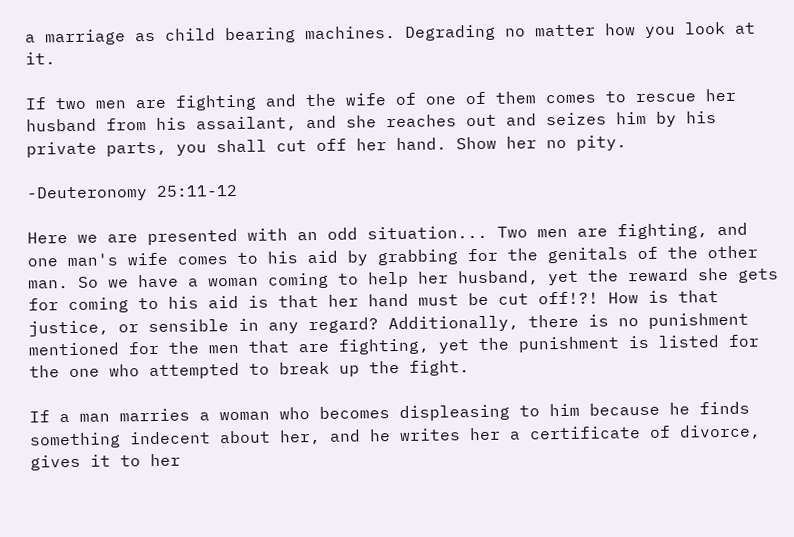a marriage as child bearing machines. Degrading no matter how you look at it.

If two men are fighting and the wife of one of them comes to rescue her husband from his assailant, and she reaches out and seizes him by his private parts, you shall cut off her hand. Show her no pity.

-Deuteronomy 25:11-12

Here we are presented with an odd situation... Two men are fighting, and one man's wife comes to his aid by grabbing for the genitals of the other man. So we have a woman coming to help her husband, yet the reward she gets for coming to his aid is that her hand must be cut off!?! How is that justice, or sensible in any regard? Additionally, there is no punishment mentioned for the men that are fighting, yet the punishment is listed for the one who attempted to break up the fight.

If a man marries a woman who becomes displeasing to him because he finds something indecent about her, and he writes her a certificate of divorce, gives it to her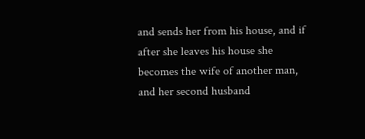and sends her from his house, and if after she leaves his house she becomes the wife of another man, and her second husband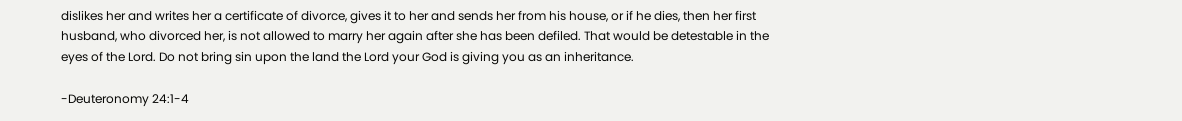dislikes her and writes her a certificate of divorce, gives it to her and sends her from his house, or if he dies, then her first husband, who divorced her, is not allowed to marry her again after she has been defiled. That would be detestable in the eyes of the Lord. Do not bring sin upon the land the Lord your God is giving you as an inheritance.

-Deuteronomy 24:1-4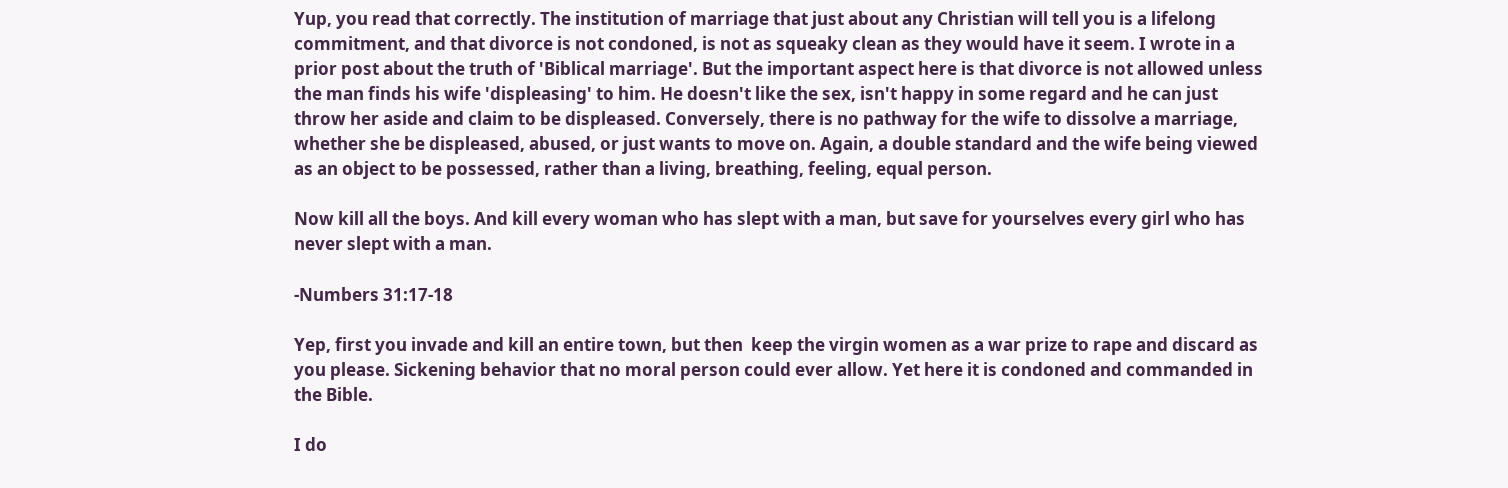Yup, you read that correctly. The institution of marriage that just about any Christian will tell you is a lifelong commitment, and that divorce is not condoned, is not as squeaky clean as they would have it seem. I wrote in a prior post about the truth of 'Biblical marriage'. But the important aspect here is that divorce is not allowed unless the man finds his wife 'displeasing' to him. He doesn't like the sex, isn't happy in some regard and he can just throw her aside and claim to be displeased. Conversely, there is no pathway for the wife to dissolve a marriage, whether she be displeased, abused, or just wants to move on. Again, a double standard and the wife being viewed as an object to be possessed, rather than a living, breathing, feeling, equal person.

Now kill all the boys. And kill every woman who has slept with a man, but save for yourselves every girl who has never slept with a man.

-Numbers 31:17-18

Yep, first you invade and kill an entire town, but then  keep the virgin women as a war prize to rape and discard as you please. Sickening behavior that no moral person could ever allow. Yet here it is condoned and commanded in the Bible.

I do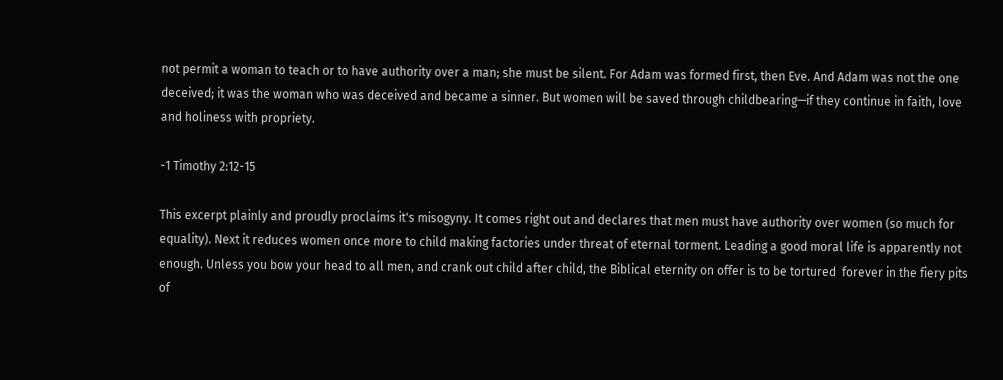not permit a woman to teach or to have authority over a man; she must be silent. For Adam was formed first, then Eve. And Adam was not the one deceived; it was the woman who was deceived and became a sinner. But women will be saved through childbearing—if they continue in faith, love and holiness with propriety.

-1 Timothy 2:12-15

This excerpt plainly and proudly proclaims it's misogyny. It comes right out and declares that men must have authority over women (so much for equality). Next it reduces women once more to child making factories under threat of eternal torment. Leading a good moral life is apparently not enough. Unless you bow your head to all men, and crank out child after child, the Biblical eternity on offer is to be tortured  forever in the fiery pits of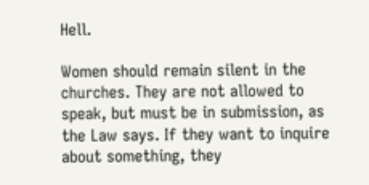Hell.

Women should remain silent in the churches. They are not allowed to speak, but must be in submission, as the Law says. If they want to inquire about something, they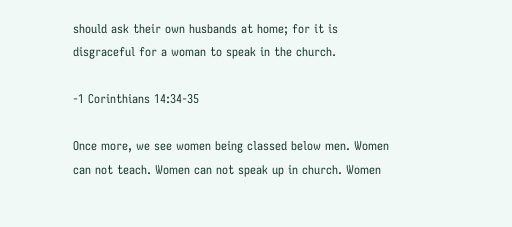should ask their own husbands at home; for it is disgraceful for a woman to speak in the church.

-1 Corinthians 14:34-35

Once more, we see women being classed below men. Women can not teach. Women can not speak up in church. Women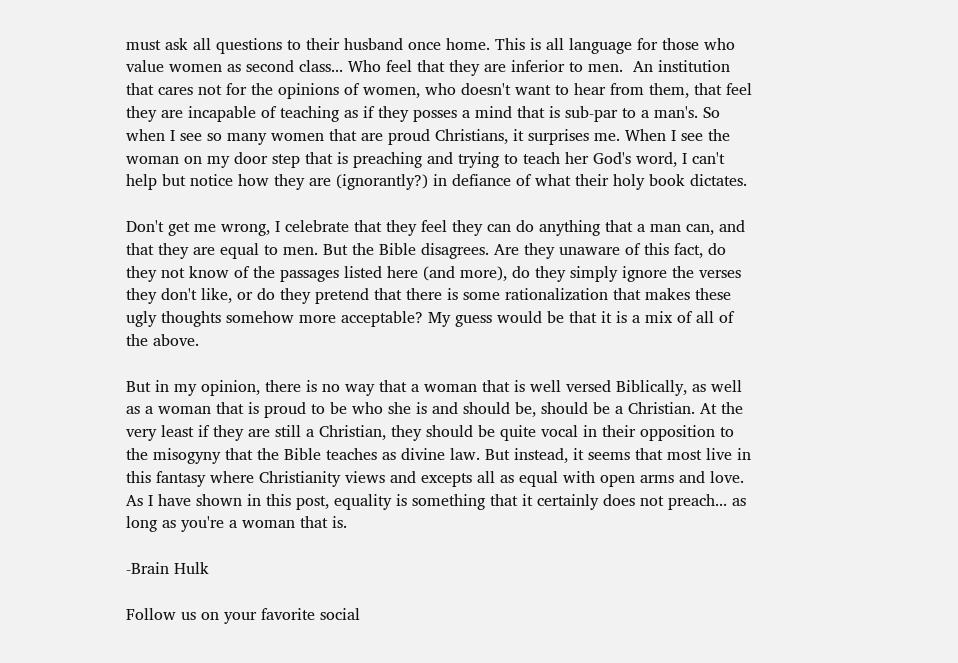must ask all questions to their husband once home. This is all language for those who value women as second class... Who feel that they are inferior to men.  An institution that cares not for the opinions of women, who doesn't want to hear from them, that feel they are incapable of teaching as if they posses a mind that is sub-par to a man's. So when I see so many women that are proud Christians, it surprises me. When I see the woman on my door step that is preaching and trying to teach her God's word, I can't help but notice how they are (ignorantly?) in defiance of what their holy book dictates.

Don't get me wrong, I celebrate that they feel they can do anything that a man can, and that they are equal to men. But the Bible disagrees. Are they unaware of this fact, do they not know of the passages listed here (and more), do they simply ignore the verses they don't like, or do they pretend that there is some rationalization that makes these ugly thoughts somehow more acceptable? My guess would be that it is a mix of all of the above.

But in my opinion, there is no way that a woman that is well versed Biblically, as well as a woman that is proud to be who she is and should be, should be a Christian. At the very least if they are still a Christian, they should be quite vocal in their opposition to the misogyny that the Bible teaches as divine law. But instead, it seems that most live in this fantasy where Christianity views and excepts all as equal with open arms and love. As I have shown in this post, equality is something that it certainly does not preach... as long as you're a woman that is.

-Brain Hulk

Follow us on your favorite social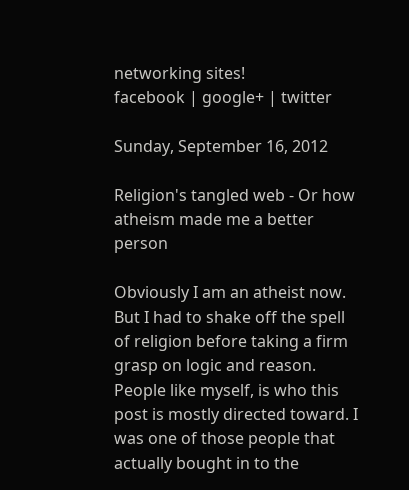networking sites!
facebook | google+ | twitter

Sunday, September 16, 2012

Religion's tangled web - Or how atheism made me a better person

Obviously I am an atheist now. But I had to shake off the spell of religion before taking a firm grasp on logic and reason. People like myself, is who this post is mostly directed toward. I was one of those people that actually bought in to the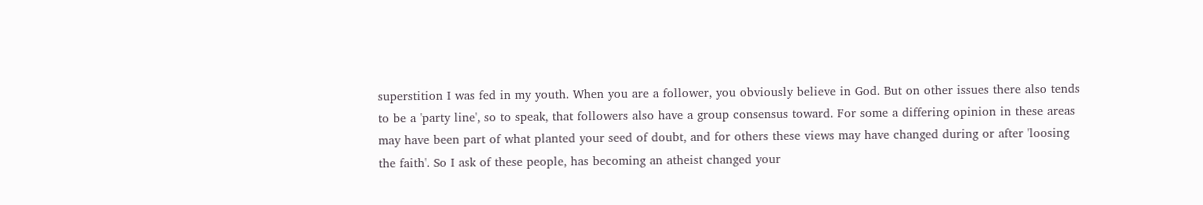superstition I was fed in my youth. When you are a follower, you obviously believe in God. But on other issues there also tends to be a 'party line', so to speak, that followers also have a group consensus toward. For some a differing opinion in these areas may have been part of what planted your seed of doubt, and for others these views may have changed during or after 'loosing the faith'. So I ask of these people, has becoming an atheist changed your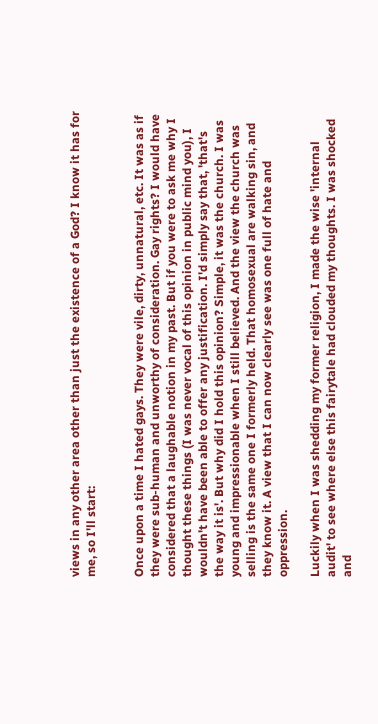views in any other area other than just the existence of a God? I know it has for me, so I'll start:


Once upon a time I hated gays. They were vile, dirty, unnatural, etc. It was as if they were sub-human and unworthy of consideration. Gay rights? I would have considered that a laughable notion in my past. But if you were to ask me why I thought these things (I was never vocal of this opinion in public mind you), I wouldn't have been able to offer any justification. I'd simply say that, 'that's the way it is'. But why did I hold this opinion? Simple, it was the church. I was young and impressionable when I still believed. And the view the church was selling is the same one I formerly held. That homosexual are walking sin, and they know it. A view that I can now clearly see was one full of hate and oppression.

Luckily when I was shedding my former religion, I made the wise 'internal audit' to see where else this fairytale had clouded my thoughts. I was shocked and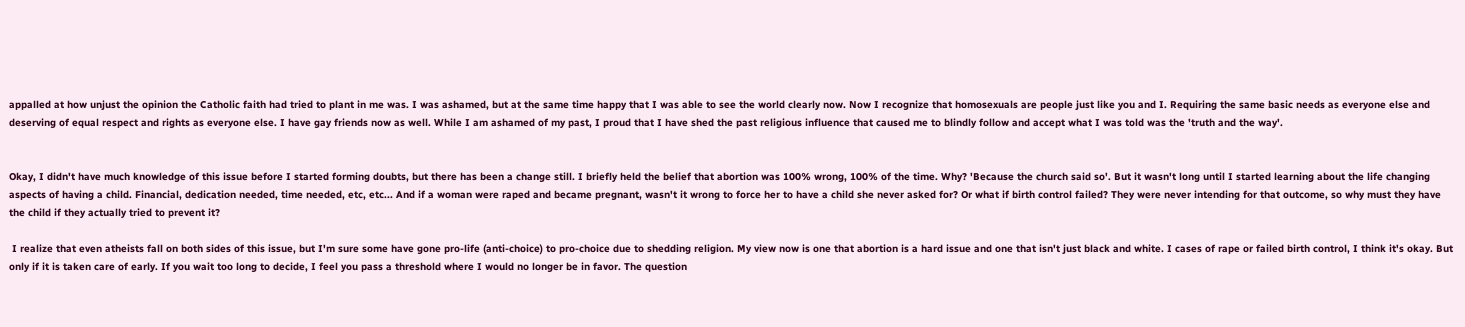appalled at how unjust the opinion the Catholic faith had tried to plant in me was. I was ashamed, but at the same time happy that I was able to see the world clearly now. Now I recognize that homosexuals are people just like you and I. Requiring the same basic needs as everyone else and deserving of equal respect and rights as everyone else. I have gay friends now as well. While I am ashamed of my past, I proud that I have shed the past religious influence that caused me to blindly follow and accept what I was told was the 'truth and the way'.


Okay, I didn't have much knowledge of this issue before I started forming doubts, but there has been a change still. I briefly held the belief that abortion was 100% wrong, 100% of the time. Why? 'Because the church said so'. But it wasn't long until I started learning about the life changing aspects of having a child. Financial, dedication needed, time needed, etc, etc... And if a woman were raped and became pregnant, wasn't it wrong to force her to have a child she never asked for? Or what if birth control failed? They were never intending for that outcome, so why must they have the child if they actually tried to prevent it?

 I realize that even atheists fall on both sides of this issue, but I'm sure some have gone pro-life (anti-choice) to pro-choice due to shedding religion. My view now is one that abortion is a hard issue and one that isn't just black and white. I cases of rape or failed birth control, I think it's okay. But only if it is taken care of early. If you wait too long to decide, I feel you pass a threshold where I would no longer be in favor. The question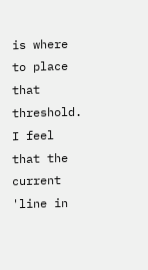is where to place that threshold. I feel that the current 'line in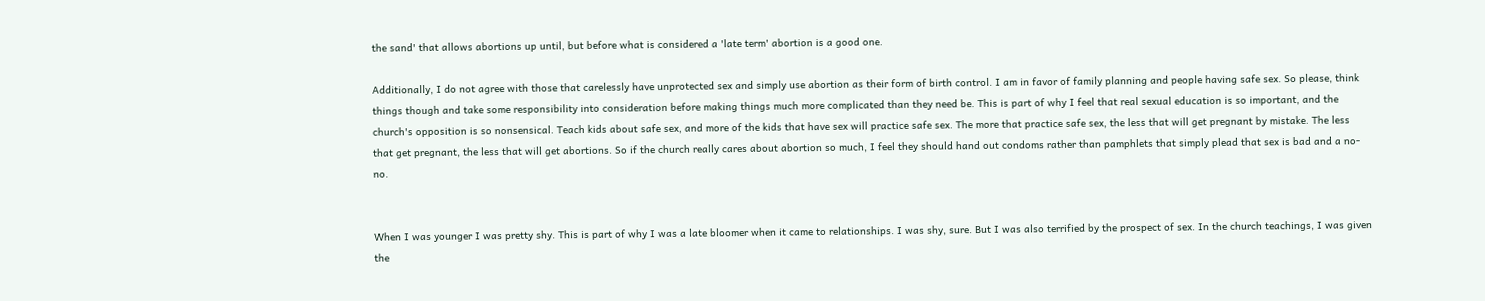the sand' that allows abortions up until, but before what is considered a 'late term' abortion is a good one.

Additionally, I do not agree with those that carelessly have unprotected sex and simply use abortion as their form of birth control. I am in favor of family planning and people having safe sex. So please, think things though and take some responsibility into consideration before making things much more complicated than they need be. This is part of why I feel that real sexual education is so important, and the church's opposition is so nonsensical. Teach kids about safe sex, and more of the kids that have sex will practice safe sex. The more that practice safe sex, the less that will get pregnant by mistake. The less that get pregnant, the less that will get abortions. So if the church really cares about abortion so much, I feel they should hand out condoms rather than pamphlets that simply plead that sex is bad and a no-no.


When I was younger I was pretty shy. This is part of why I was a late bloomer when it came to relationships. I was shy, sure. But I was also terrified by the prospect of sex. In the church teachings, I was given the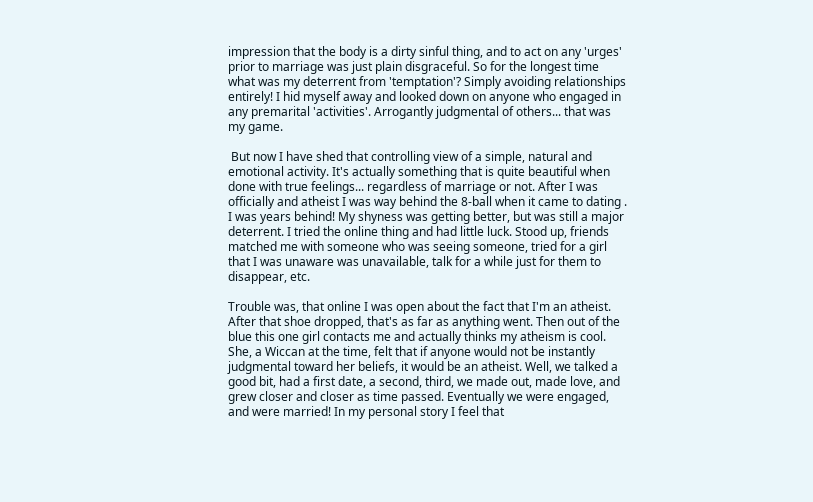impression that the body is a dirty sinful thing, and to act on any 'urges' prior to marriage was just plain disgraceful. So for the longest time what was my deterrent from 'temptation'? Simply avoiding relationships entirely! I hid myself away and looked down on anyone who engaged in any premarital 'activities'. Arrogantly judgmental of others... that was my game.

 But now I have shed that controlling view of a simple, natural and emotional activity. It's actually something that is quite beautiful when done with true feelings... regardless of marriage or not. After I was officially and atheist I was way behind the 8-ball when it came to dating . I was years behind! My shyness was getting better, but was still a major deterrent. I tried the online thing and had little luck. Stood up, friends matched me with someone who was seeing someone, tried for a girl that I was unaware was unavailable, talk for a while just for them to disappear, etc.

Trouble was, that online I was open about the fact that I'm an atheist. After that shoe dropped, that's as far as anything went. Then out of the blue this one girl contacts me and actually thinks my atheism is cool. She, a Wiccan at the time, felt that if anyone would not be instantly judgmental toward her beliefs, it would be an atheist. Well, we talked a good bit, had a first date, a second, third, we made out, made love, and grew closer and closer as time passed. Eventually we were engaged, and were married! In my personal story I feel that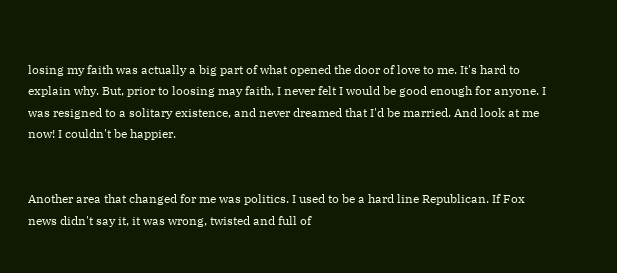losing my faith was actually a big part of what opened the door of love to me. It's hard to explain why. But, prior to loosing may faith, I never felt I would be good enough for anyone. I was resigned to a solitary existence, and never dreamed that I'd be married. And look at me now! I couldn't be happier.


Another area that changed for me was politics. I used to be a hard line Republican. If Fox news didn't say it, it was wrong, twisted and full of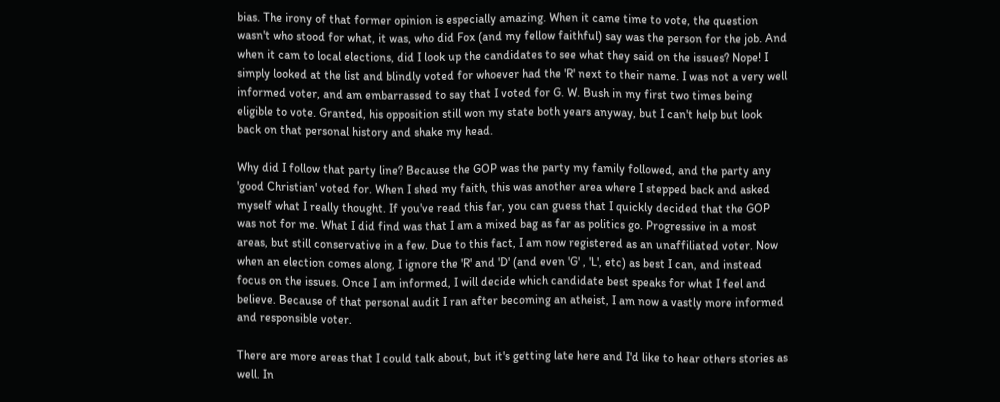bias. The irony of that former opinion is especially amazing. When it came time to vote, the question wasn't who stood for what, it was, who did Fox (and my fellow faithful) say was the person for the job. And when it cam to local elections, did I look up the candidates to see what they said on the issues? Nope! I simply looked at the list and blindly voted for whoever had the 'R' next to their name. I was not a very well informed voter, and am embarrassed to say that I voted for G. W. Bush in my first two times being eligible to vote. Granted, his opposition still won my state both years anyway, but I can't help but look back on that personal history and shake my head.

Why did I follow that party line? Because the GOP was the party my family followed, and the party any 'good Christian' voted for. When I shed my faith, this was another area where I stepped back and asked myself what I really thought. If you've read this far, you can guess that I quickly decided that the GOP was not for me. What I did find was that I am a mixed bag as far as politics go. Progressive in a most areas, but still conservative in a few. Due to this fact, I am now registered as an unaffiliated voter. Now when an election comes along, I ignore the 'R' and 'D' (and even 'G' , 'L', etc) as best I can, and instead focus on the issues. Once I am informed, I will decide which candidate best speaks for what I feel and believe. Because of that personal audit I ran after becoming an atheist, I am now a vastly more informed and responsible voter.

There are more areas that I could talk about, but it's getting late here and I'd like to hear others stories as well. In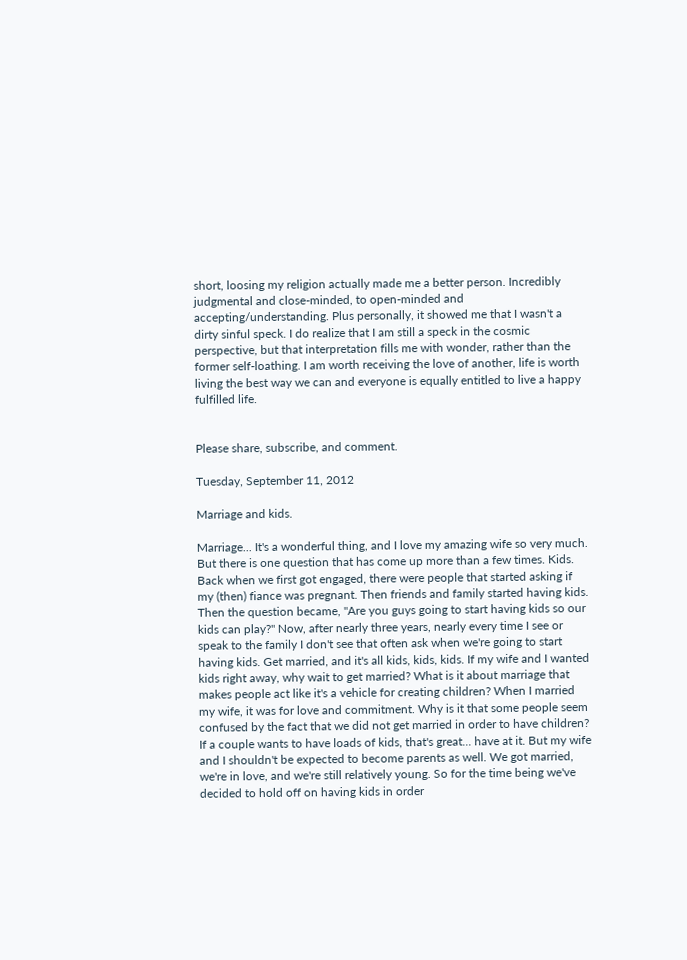short, loosing my religion actually made me a better person. Incredibly judgmental and close-minded, to open-minded and accepting/understanding. Plus personally, it showed me that I wasn't a dirty sinful speck. I do realize that I am still a speck in the cosmic perspective, but that interpretation fills me with wonder, rather than the former self-loathing. I am worth receiving the love of another, life is worth living the best way we can and everyone is equally entitled to live a happy fulfilled life.


Please share, subscribe, and comment.

Tuesday, September 11, 2012

Marriage and kids.

Marriage... It's a wonderful thing, and I love my amazing wife so very much. But there is one question that has come up more than a few times. Kids. Back when we first got engaged, there were people that started asking if my (then) fiance was pregnant. Then friends and family started having kids. Then the question became, "Are you guys going to start having kids so our kids can play?" Now, after nearly three years, nearly every time I see or speak to the family I don't see that often ask when we're going to start having kids. Get married, and it's all kids, kids, kids. If my wife and I wanted kids right away, why wait to get married? What is it about marriage that makes people act like it's a vehicle for creating children? When I married my wife, it was for love and commitment. Why is it that some people seem confused by the fact that we did not get married in order to have children? If a couple wants to have loads of kids, that's great... have at it. But my wife and I shouldn't be expected to become parents as well. We got married, we're in love, and we're still relatively young. So for the time being we've decided to hold off on having kids in order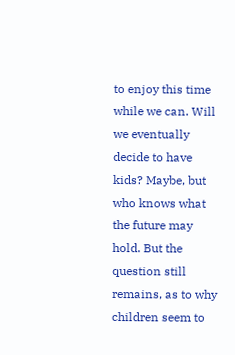to enjoy this time while we can. Will we eventually decide to have kids? Maybe, but who knows what the future may hold. But the question still remains, as to why children seem to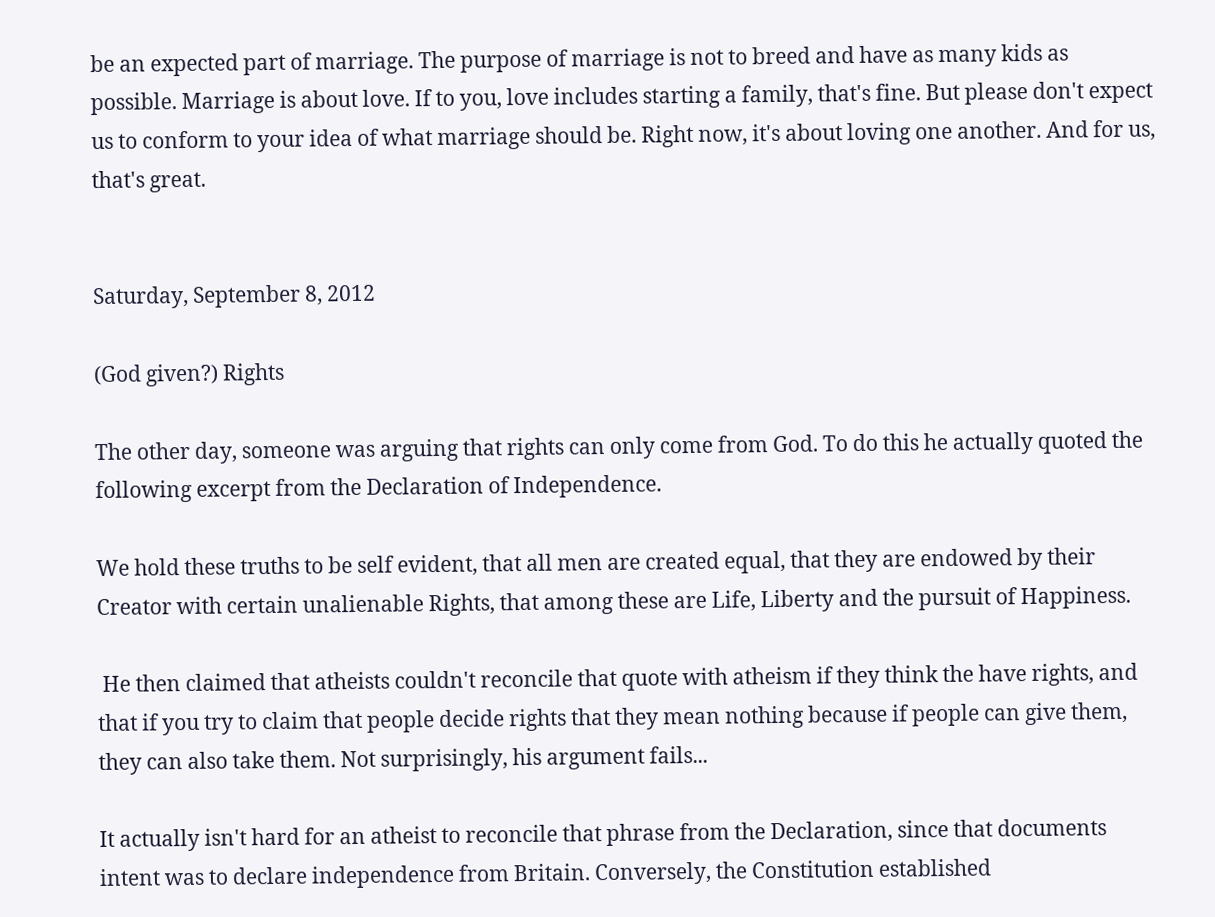be an expected part of marriage. The purpose of marriage is not to breed and have as many kids as possible. Marriage is about love. If to you, love includes starting a family, that's fine. But please don't expect us to conform to your idea of what marriage should be. Right now, it's about loving one another. And for us, that's great.


Saturday, September 8, 2012

(God given?) Rights

The other day, someone was arguing that rights can only come from God. To do this he actually quoted the following excerpt from the Declaration of Independence.

We hold these truths to be self evident, that all men are created equal, that they are endowed by their Creator with certain unalienable Rights, that among these are Life, Liberty and the pursuit of Happiness.

 He then claimed that atheists couldn't reconcile that quote with atheism if they think the have rights, and that if you try to claim that people decide rights that they mean nothing because if people can give them, they can also take them. Not surprisingly, his argument fails...

It actually isn't hard for an atheist to reconcile that phrase from the Declaration, since that documents intent was to declare independence from Britain. Conversely, the Constitution established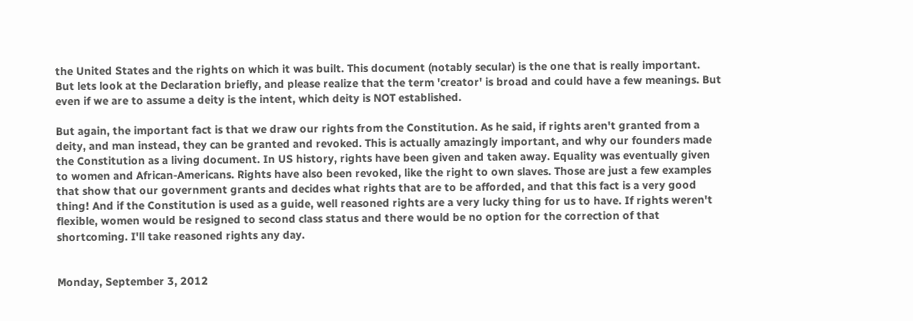the United States and the rights on which it was built. This document (notably secular) is the one that is really important. But lets look at the Declaration briefly, and please realize that the term 'creator' is broad and could have a few meanings. But even if we are to assume a deity is the intent, which deity is NOT established.

But again, the important fact is that we draw our rights from the Constitution. As he said, if rights aren't granted from a deity, and man instead, they can be granted and revoked. This is actually amazingly important, and why our founders made the Constitution as a living document. In US history, rights have been given and taken away. Equality was eventually given to women and African-Americans. Rights have also been revoked, like the right to own slaves. Those are just a few examples that show that our government grants and decides what rights that are to be afforded, and that this fact is a very good thing! And if the Constitution is used as a guide, well reasoned rights are a very lucky thing for us to have. If rights weren't flexible, women would be resigned to second class status and there would be no option for the correction of that shortcoming. I'll take reasoned rights any day.


Monday, September 3, 2012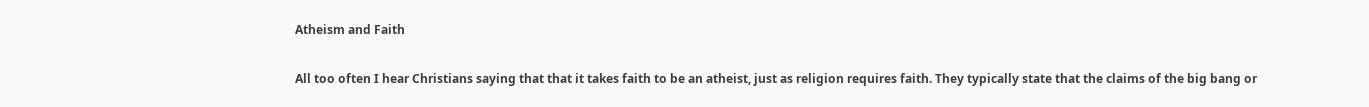Atheism and Faith

All too often I hear Christians saying that that it takes faith to be an atheist, just as religion requires faith. They typically state that the claims of the big bang or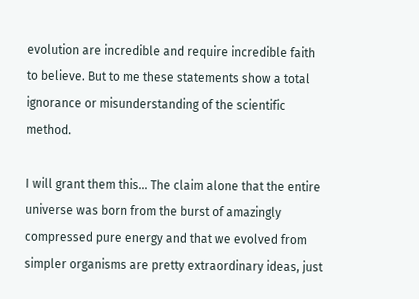evolution are incredible and require incredible faith to believe. But to me these statements show a total ignorance or misunderstanding of the scientific method.

I will grant them this... The claim alone that the entire universe was born from the burst of amazingly compressed pure energy and that we evolved from simpler organisms are pretty extraordinary ideas, just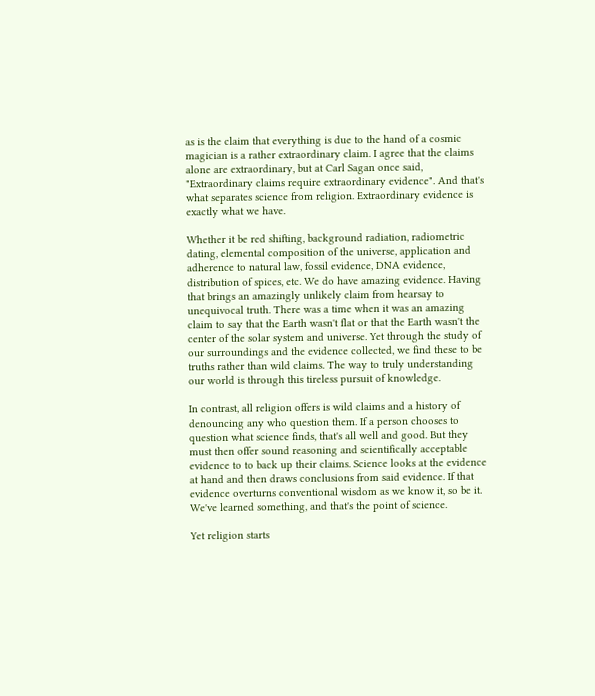as is the claim that everything is due to the hand of a cosmic magician is a rather extraordinary claim. I agree that the claims alone are extraordinary, but at Carl Sagan once said, "Extraordinary claims require extraordinary evidence". And that's what separates science from religion. Extraordinary evidence is exactly what we have.

Whether it be red shifting, background radiation, radiometric dating, elemental composition of the universe, application and adherence to natural law, fossil evidence, DNA evidence, distribution of spices, etc. We do have amazing evidence. Having that brings an amazingly unlikely claim from hearsay to unequivocal truth. There was a time when it was an amazing claim to say that the Earth wasn't flat or that the Earth wasn't the center of the solar system and universe. Yet through the study of our surroundings and the evidence collected, we find these to be truths rather than wild claims. The way to truly understanding our world is through this tireless pursuit of knowledge.

In contrast, all religion offers is wild claims and a history of denouncing any who question them. If a person chooses to question what science finds, that's all well and good. But they must then offer sound reasoning and scientifically acceptable evidence to to back up their claims. Science looks at the evidence at hand and then draws conclusions from said evidence. If that evidence overturns conventional wisdom as we know it, so be it. We've learned something, and that's the point of science.

Yet religion starts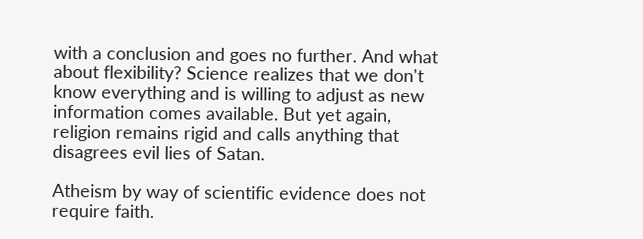with a conclusion and goes no further. And what about flexibility? Science realizes that we don't know everything and is willing to adjust as new information comes available. But yet again, religion remains rigid and calls anything that disagrees evil lies of Satan.

Atheism by way of scientific evidence does not require faith.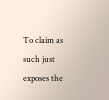To claim as such just exposes the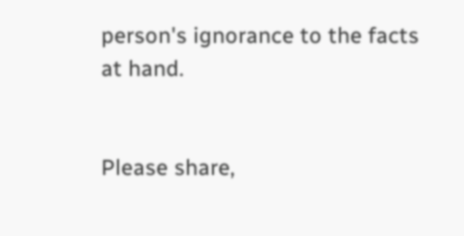person's ignorance to the facts at hand.


Please share,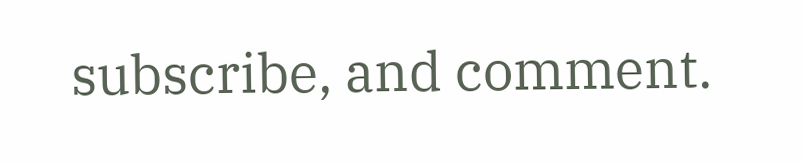subscribe, and comment.